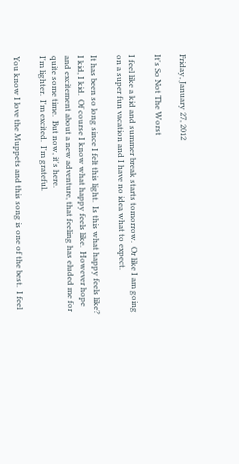Friday, January 27, 2012

It's So Not The Worst

I feel like a kid and summer break starts tomorrow.  Or like I am going on a super fun vacation and I have no idea what to expect.

It has been so long since I felt this light.  Is this what happy feels like?  I kid, I kid.  Of course I know what happy feels like.  However hope and excitement about a new adventure, that feeling has eluded me for quite some time.  But now, it's here.
I'm lighter.  I'm excited.  I'm grateful.

You know I love the Muppets and this song is one of the best.  I feel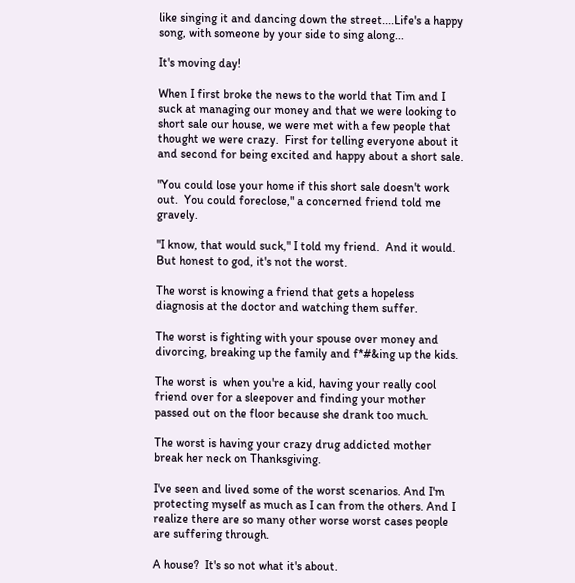like singing it and dancing down the street....Life's a happy song, with someone by your side to sing along...

It's moving day!

When I first broke the news to the world that Tim and I suck at managing our money and that we were looking to short sale our house, we were met with a few people that thought we were crazy.  First for telling everyone about it and second for being excited and happy about a short sale.

"You could lose your home if this short sale doesn't work out.  You could foreclose," a concerned friend told me gravely.

"I know, that would suck," I told my friend.  And it would.  But honest to god, it's not the worst.

The worst is knowing a friend that gets a hopeless diagnosis at the doctor and watching them suffer.

The worst is fighting with your spouse over money and divorcing, breaking up the family and f*#&ing up the kids.

The worst is  when you're a kid, having your really cool friend over for a sleepover and finding your mother passed out on the floor because she drank too much.

The worst is having your crazy drug addicted mother break her neck on Thanksgiving.

I've seen and lived some of the worst scenarios. And I'm protecting myself as much as I can from the others. And I realize there are so many other worse worst cases people are suffering through.

A house?  It's so not what it's about.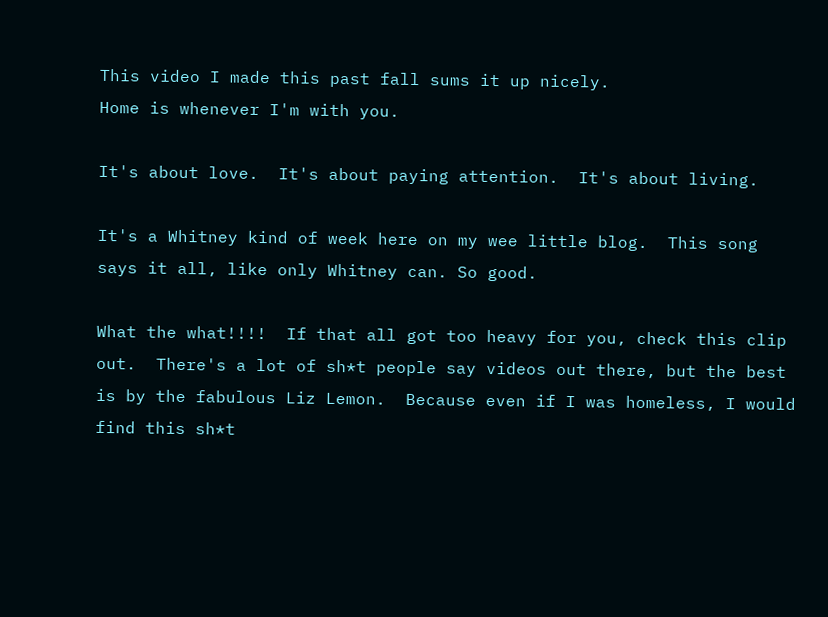This video I made this past fall sums it up nicely.
Home is whenever I'm with you.

It's about love.  It's about paying attention.  It's about living.

It's a Whitney kind of week here on my wee little blog.  This song says it all, like only Whitney can. So good.

What the what!!!!  If that all got too heavy for you, check this clip out.  There's a lot of sh*t people say videos out there, but the best is by the fabulous Liz Lemon.  Because even if I was homeless, I would find this sh*t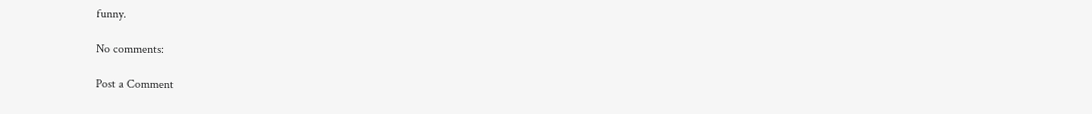funny.

No comments:

Post a Comment